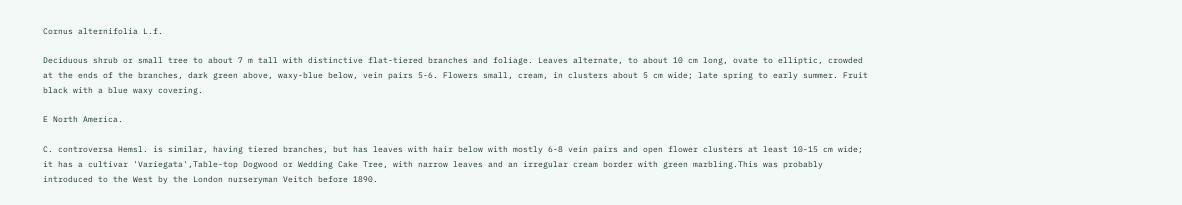Cornus alternifolia L.f.

Deciduous shrub or small tree to about 7 m tall with distinctive flat-tiered branches and foliage. Leaves alternate, to about 10 cm long, ovate to elliptic, crowded at the ends of the branches, dark green above, waxy-blue below, vein pairs 5-6. Flowers small, cream, in clusters about 5 cm wide; late spring to early summer. Fruit black with a blue waxy covering.

E North America.

C. controversa Hemsl. is similar, having tiered branches, but has leaves with hair below with mostly 6-8 vein pairs and open flower clusters at least 10-15 cm wide; it has a cultivar 'Variegata',Table-top Dogwood or Wedding Cake Tree, with narrow leaves and an irregular cream border with green marbling.This was probably introduced to the West by the London nurseryman Veitch before 1890.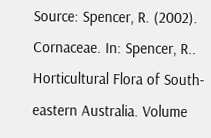Source: Spencer, R. (2002). Cornaceae. In: Spencer, R.. Horticultural Flora of South-eastern Australia. Volume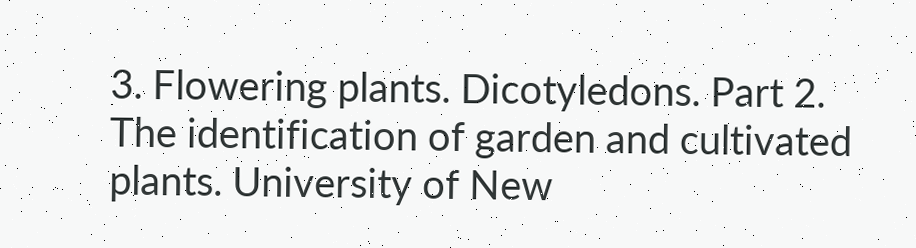3. Flowering plants. Dicotyledons. Part 2. The identification of garden and cultivated plants. University of New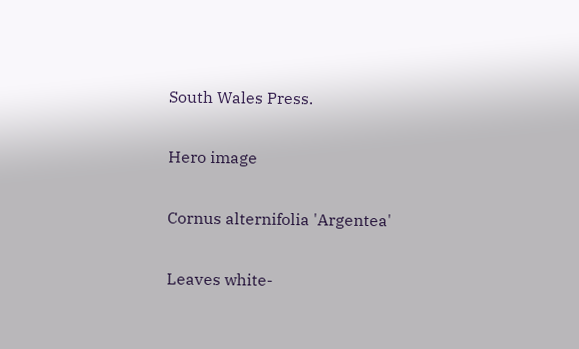South Wales Press.

Hero image

Cornus alternifolia 'Argentea'

Leaves white-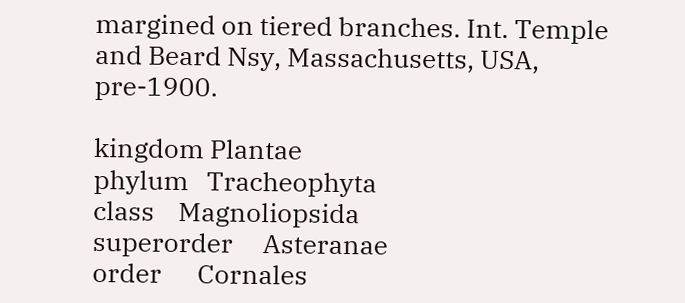margined on tiered branches. Int. Temple and Beard Nsy, Massachusetts, USA, pre-1900.

kingdom Plantae
phylum   Tracheophyta
class    Magnoliopsida
superorder     Asteranae
order      Cornales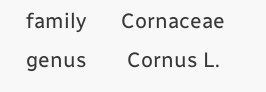family       Cornaceae
genus        Cornus L.